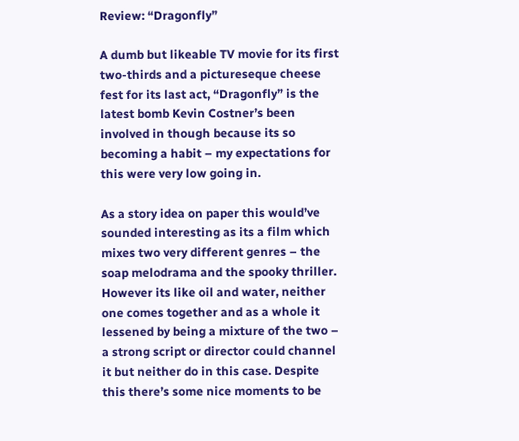Review: “Dragonfly”

A dumb but likeable TV movie for its first two-thirds and a pictureseque cheese fest for its last act, “Dragonfly” is the latest bomb Kevin Costner’s been involved in though because its so becoming a habit – my expectations for this were very low going in.

As a story idea on paper this would’ve sounded interesting as its a film which mixes two very different genres – the soap melodrama and the spooky thriller. However its like oil and water, neither one comes together and as a whole it lessened by being a mixture of the two – a strong script or director could channel it but neither do in this case. Despite this there’s some nice moments to be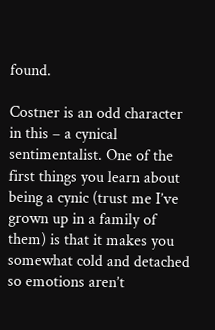found.

Costner is an odd character in this – a cynical sentimentalist. One of the first things you learn about being a cynic (trust me I’ve grown up in a family of them) is that it makes you somewhat cold and detached so emotions aren’t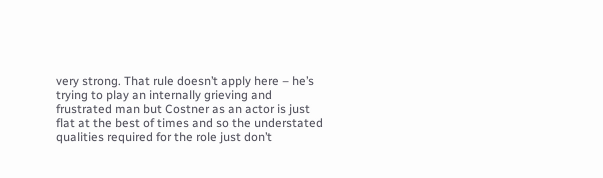very strong. That rule doesn’t apply here – he’s trying to play an internally grieving and frustrated man but Costner as an actor is just flat at the best of times and so the understated qualities required for the role just don’t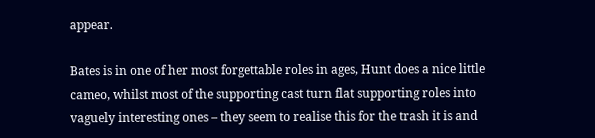appear.

Bates is in one of her most forgettable roles in ages, Hunt does a nice little cameo, whilst most of the supporting cast turn flat supporting roles into vaguely interesting ones – they seem to realise this for the trash it is and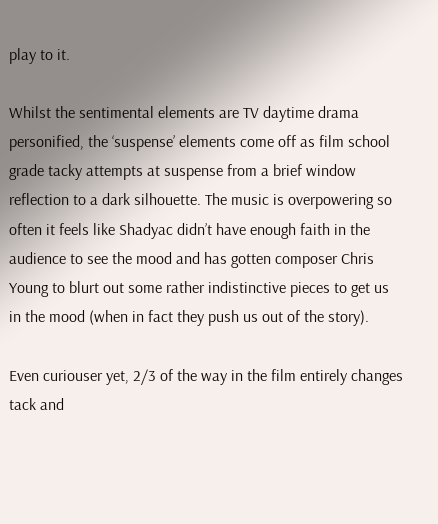play to it.

Whilst the sentimental elements are TV daytime drama personified, the ‘suspense’ elements come off as film school grade tacky attempts at suspense from a brief window reflection to a dark silhouette. The music is overpowering so often it feels like Shadyac didn’t have enough faith in the audience to see the mood and has gotten composer Chris Young to blurt out some rather indistinctive pieces to get us in the mood (when in fact they push us out of the story).

Even curiouser yet, 2/3 of the way in the film entirely changes tack and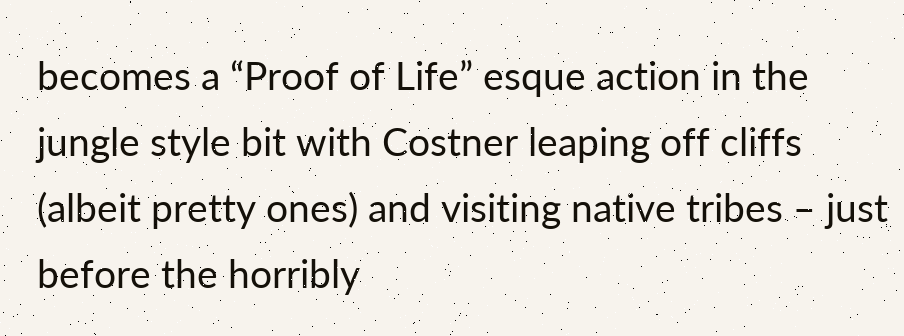becomes a “Proof of Life” esque action in the jungle style bit with Costner leaping off cliffs (albeit pretty ones) and visiting native tribes – just before the horribly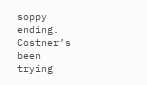soppy ending. Costner’s been trying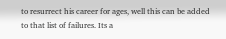to resurrect his career for ages, well this can be added to that list of failures. Its a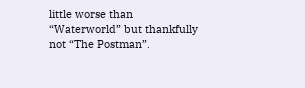little worse than “Waterworld” but thankfully not “The Postman”.